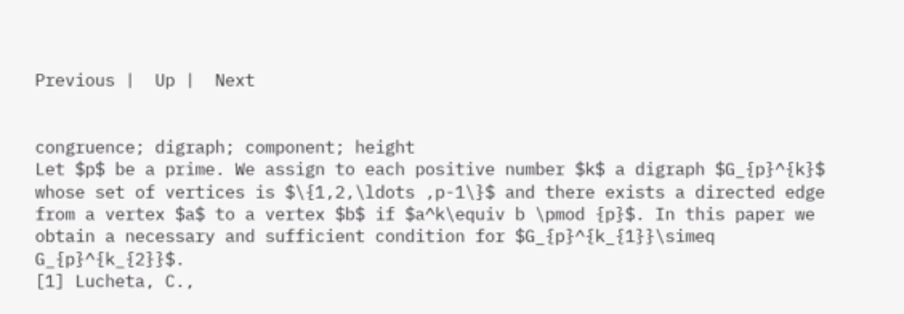Previous |  Up |  Next


congruence; digraph; component; height
Let $p$ be a prime. We assign to each positive number $k$ a digraph $G_{p}^{k}$ whose set of vertices is $\{1,2,\ldots ,p-1\}$ and there exists a directed edge from a vertex $a$ to a vertex $b$ if $a^k\equiv b \pmod {p}$. In this paper we obtain a necessary and sufficient condition for $G_{p}^{k_{1}}\simeq G_{p}^{k_{2}}$.
[1] Lucheta, C.,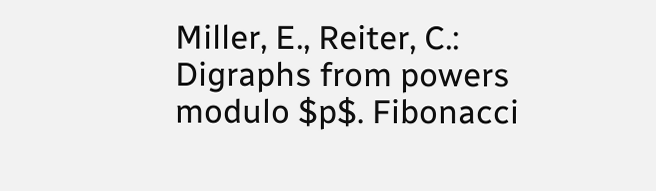Miller, E., Reiter, C.: Digraphs from powers modulo $p$. Fibonacci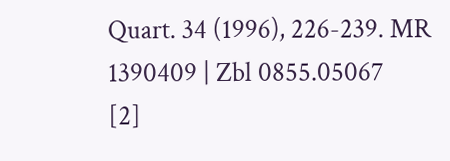Quart. 34 (1996), 226-239. MR 1390409 | Zbl 0855.05067
[2]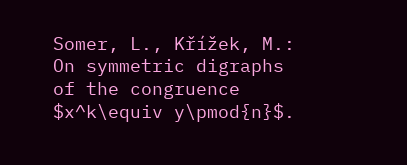Somer, L., Křížek, M.: On symmetric digraphs of the congruence $x^k\equiv y\pmod{n}$.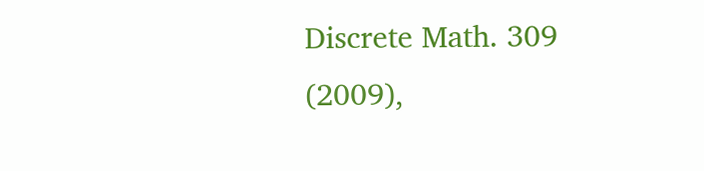Discrete Math. 309 (2009),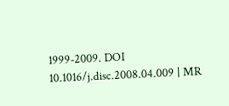1999-2009. DOI 10.1016/j.disc.2008.04.009 | MR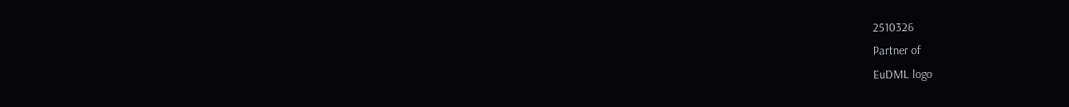2510326
Partner of
EuDML logo